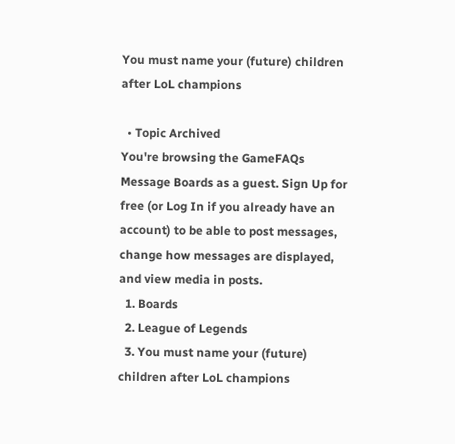You must name your (future) children after LoL champions

  • Topic Archived
You're browsing the GameFAQs Message Boards as a guest. Sign Up for free (or Log In if you already have an account) to be able to post messages, change how messages are displayed, and view media in posts.
  1. Boards
  2. League of Legends
  3. You must name your (future) children after LoL champions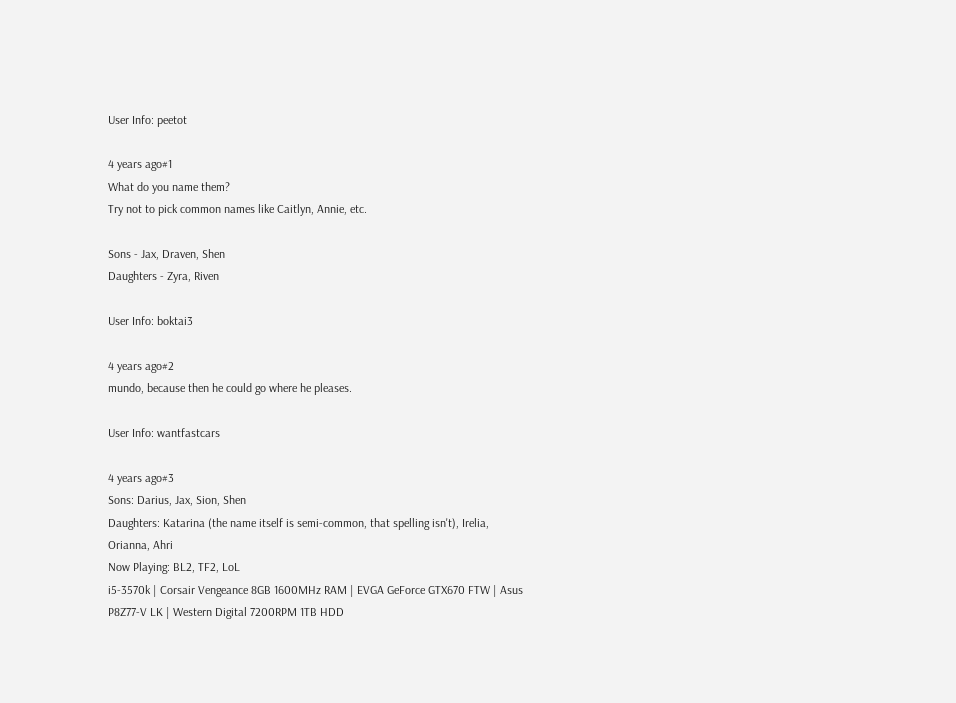User Info: peetot

4 years ago#1
What do you name them?
Try not to pick common names like Caitlyn, Annie, etc.

Sons - Jax, Draven, Shen
Daughters - Zyra, Riven

User Info: boktai3

4 years ago#2
mundo, because then he could go where he pleases.

User Info: wantfastcars

4 years ago#3
Sons: Darius, Jax, Sion, Shen
Daughters: Katarina (the name itself is semi-common, that spelling isn't), Irelia, Orianna, Ahri
Now Playing: BL2, TF2, LoL
i5-3570k | Corsair Vengeance 8GB 1600MHz RAM | EVGA GeForce GTX670 FTW | Asus P8Z77-V LK | Western Digital 7200RPM 1TB HDD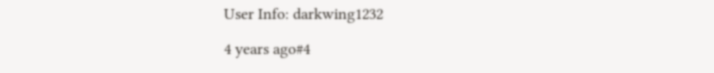User Info: darkwing1232

4 years ago#4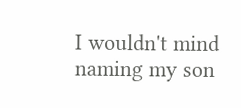I wouldn't mind naming my son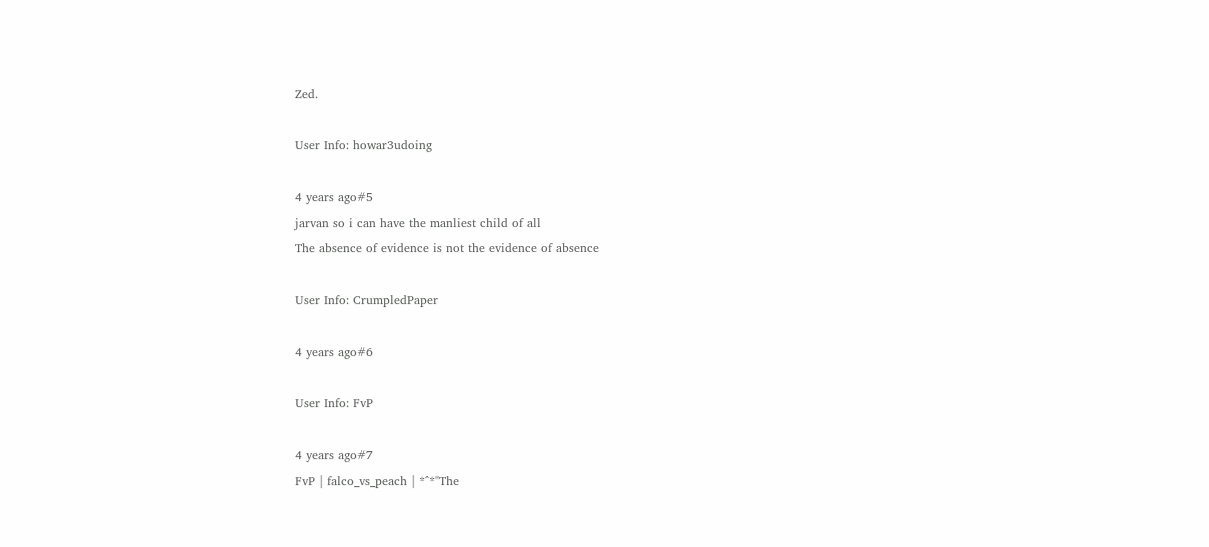Zed.

User Info: howar3udoing

4 years ago#5
jarvan so i can have the manliest child of all
The absence of evidence is not the evidence of absence

User Info: CrumpledPaper

4 years ago#6

User Info: FvP

4 years ago#7
FvP | falco_vs_peach | *^*"The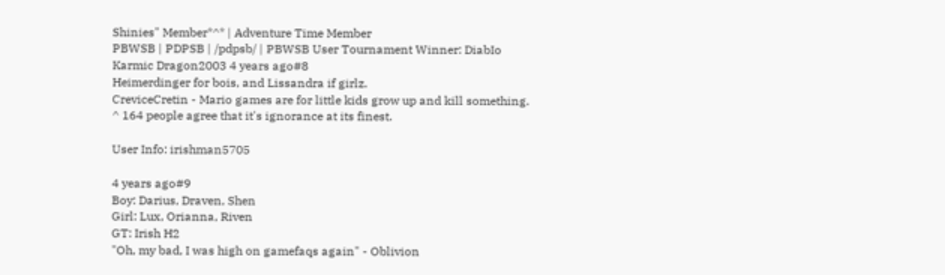Shinies" Member*^* | Adventure Time Member
PBWSB | PDPSB | /pdpsb/ | PBWSB User Tournament Winner: DiabIo
Karmic Dragon2003 4 years ago#8
Heimerdinger for bois, and Lissandra if girlz.
CreviceCretin - Mario games are for little kids grow up and kill something.
^ 164 people agree that it's ignorance at its finest.

User Info: irishman5705

4 years ago#9
Boy: Darius, Draven, Shen
Girl: Lux, Orianna, Riven
GT: Irish H2
"Oh, my bad, I was high on gamefaqs again" - Oblivion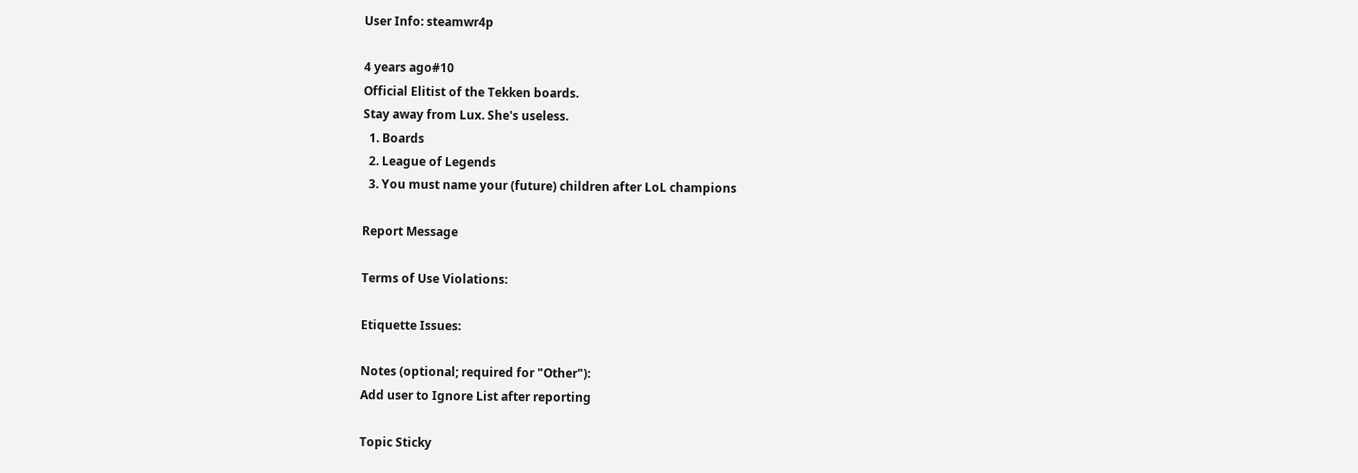User Info: steamwr4p

4 years ago#10
Official Elitist of the Tekken boards.
Stay away from Lux. She's useless.
  1. Boards
  2. League of Legends
  3. You must name your (future) children after LoL champions

Report Message

Terms of Use Violations:

Etiquette Issues:

Notes (optional; required for "Other"):
Add user to Ignore List after reporting

Topic Sticky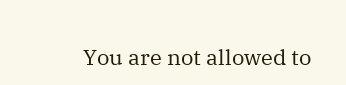You are not allowed to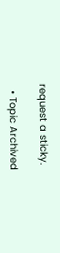request a sticky.

  • Topic Archived